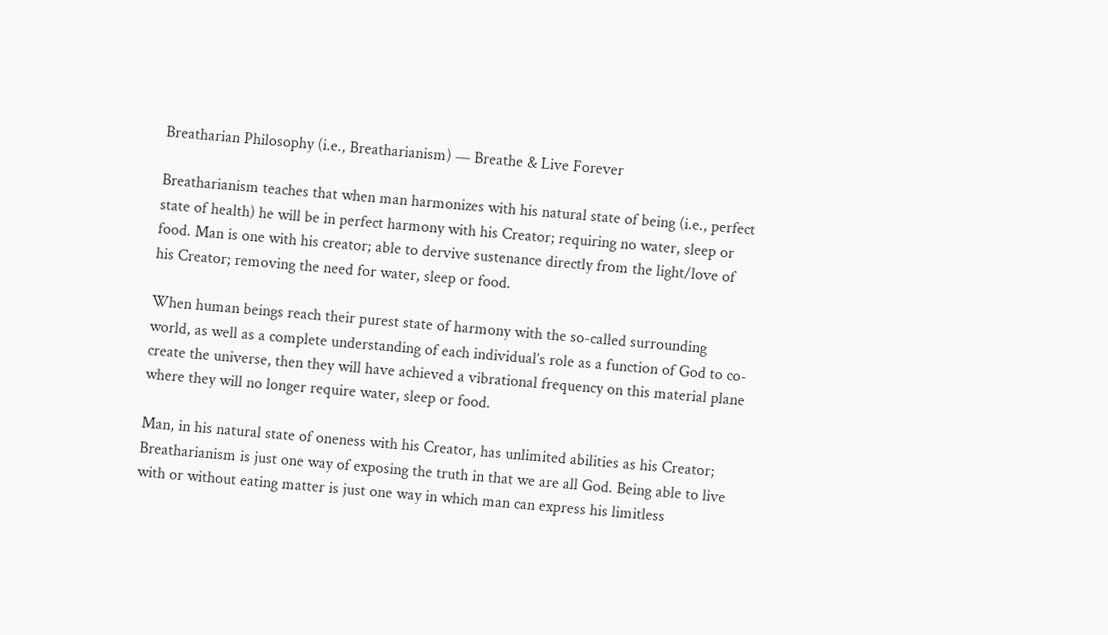Breatharian Philosophy (i.e., Breatharianism) — Breathe & Live Forever

Breatharianism teaches that when man harmonizes with his natural state of being (i.e., perfect state of health) he will be in perfect harmony with his Creator; requiring no water, sleep or food. Man is one with his creator; able to dervive sustenance directly from the light/love of his Creator; removing the need for water, sleep or food.

When human beings reach their purest state of harmony with the so-called surrounding world, as well as a complete understanding of each individual’s role as a function of God to co-create the universe, then they will have achieved a vibrational frequency on this material plane where they will no longer require water, sleep or food.

Man, in his natural state of oneness with his Creator, has unlimited abilities as his Creator; Breatharianism is just one way of exposing the truth in that we are all God. Being able to live with or without eating matter is just one way in which man can express his limitless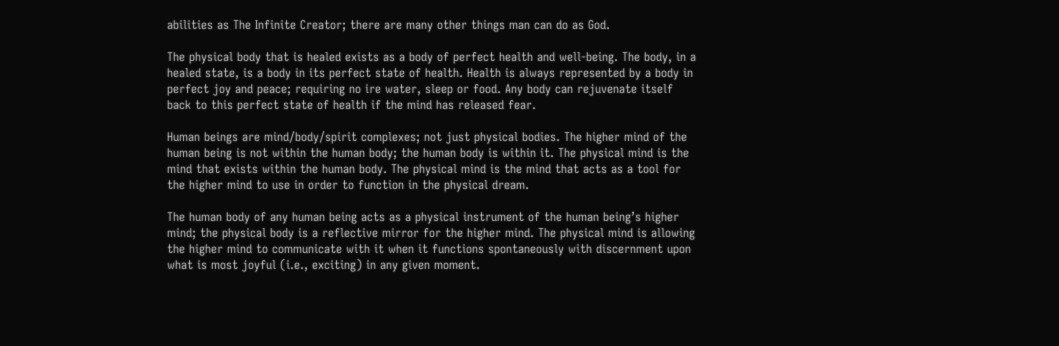abilities as The Infinite Creator; there are many other things man can do as God.

The physical body that is healed exists as a body of perfect health and well-being. The body, in a healed state, is a body in its perfect state of health. Health is always represented by a body in perfect joy and peace; requiring no ire water, sleep or food. Any body can rejuvenate itself back to this perfect state of health if the mind has released fear.

Human beings are mind/body/spirit complexes; not just physical bodies. The higher mind of the human being is not within the human body; the human body is within it. The physical mind is the mind that exists within the human body. The physical mind is the mind that acts as a tool for the higher mind to use in order to function in the physical dream.

The human body of any human being acts as a physical instrument of the human being’s higher mind; the physical body is a reflective mirror for the higher mind. The physical mind is allowing the higher mind to communicate with it when it functions spontaneously with discernment upon what is most joyful (i.e., exciting) in any given moment.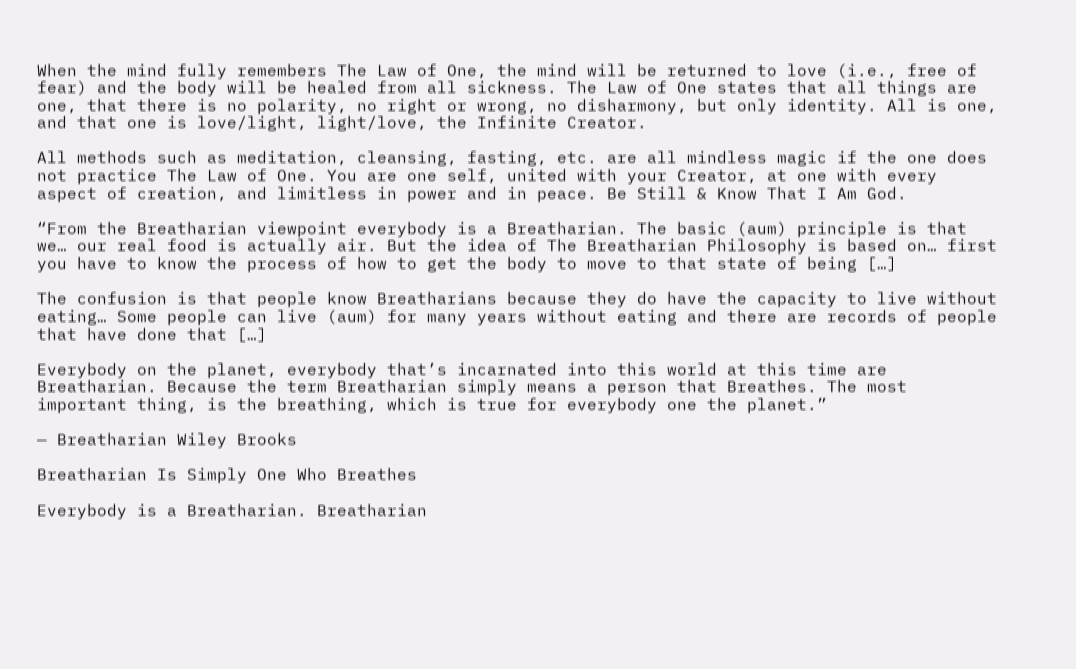When the mind fully remembers The Law of One, the mind will be returned to love (i.e., free of fear) and the body will be healed from all sickness. The Law of One states that all things are one, that there is no polarity, no right or wrong, no disharmony, but only identity. All is one, and that one is love/light, light/love, the Infinite Creator.

All methods such as meditation, cleansing, fasting, etc. are all mindless magic if the one does not practice The Law of One. You are one self, united with your Creator, at one with every aspect of creation, and limitless in power and in peace. Be Still & Know That I Am God.

“From the Breatharian viewpoint everybody is a Breatharian. The basic (aum) principle is that we… our real food is actually air. But the idea of The Breatharian Philosophy is based on… first you have to know the process of how to get the body to move to that state of being […]

The confusion is that people know Breatharians because they do have the capacity to live without eating… Some people can live (aum) for many years without eating and there are records of people that have done that […]

Everybody on the planet, everybody that’s incarnated into this world at this time are Breatharian. Because the term Breatharian simply means a person that Breathes. The most important thing, is the breathing, which is true for everybody one the planet.”

— Breatharian Wiley Brooks

Breatharian Is Simply One Who Breathes

Everybody is a Breatharian. Breatharian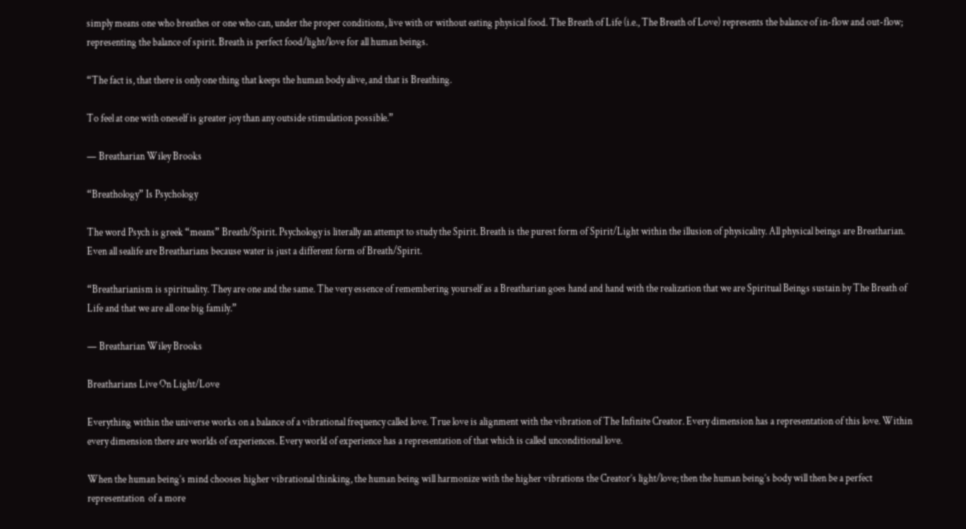simply means one who breathes or one who can, under the proper conditions, live with or without eating physical food. The Breath of Life (i.e., The Breath of Love) represents the balance of in-flow and out-flow; representing the balance of spirit. Breath is perfect food/light/love for all human beings.

“The fact is, that there is only one thing that keeps the human body alive, and that is Breathing.

To feel at one with oneself is greater joy than any outside stimulation possible.”

— Breatharian Wiley Brooks

“Breathology” Is Psychology

The word Psych is greek “means” Breath/Spirit. Psychology is literally an attempt to study the Spirit. Breath is the purest form of Spirit/Light within the illusion of physicality. All physical beings are Breatharian. Even all sealife are Breatharians because water is just a different form of Breath/Spirit.

“Breatharianism is spirituality. They are one and the same. The very essence of remembering yourself as a Breatharian goes hand and hand with the realization that we are Spiritual Beings sustain by The Breath of Life and that we are all one big family.”

— Breatharian Wiley Brooks

Breatharians Live On Light/Love

Everything within the universe works on a balance of a vibrational frequency called love. True love is alignment with the vibration of The Infinite Creator. Every dimension has a representation of this love. Within every dimension there are worlds of experiences. Every world of experience has a representation of that which is called unconditional love.

When the human being’s mind chooses higher vibrational thinking, the human being will harmonize with the higher vibrations the Creator’s light/love; then the human being’s body will then be a perfect representation  of a more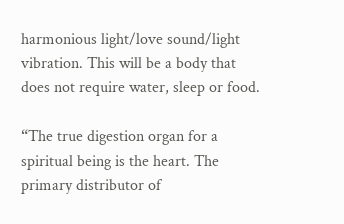harmonious light/love sound/light vibration. This will be a body that does not require water, sleep or food.

“The true digestion organ for a spiritual being is the heart. The primary distributor of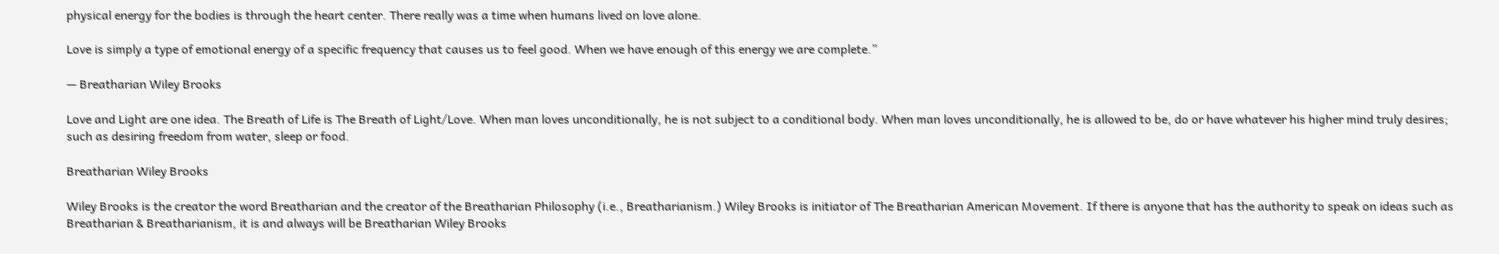physical energy for the bodies is through the heart center. There really was a time when humans lived on love alone.

Love is simply a type of emotional energy of a specific frequency that causes us to feel good. When we have enough of this energy we are complete.”

— Breatharian Wiley Brooks

Love and Light are one idea. The Breath of Life is The Breath of Light/Love. When man loves unconditionally, he is not subject to a conditional body. When man loves unconditionally, he is allowed to be, do or have whatever his higher mind truly desires; such as desiring freedom from water, sleep or food.

Breatharian Wiley Brooks

Wiley Brooks is the creator the word Breatharian and the creator of the Breatharian Philosophy (i.e., Breatharianism.) Wiley Brooks is initiator of The Breatharian American Movement. If there is anyone that has the authority to speak on ideas such as Breatharian & Breatharianism, it is and always will be Breatharian Wiley Brooks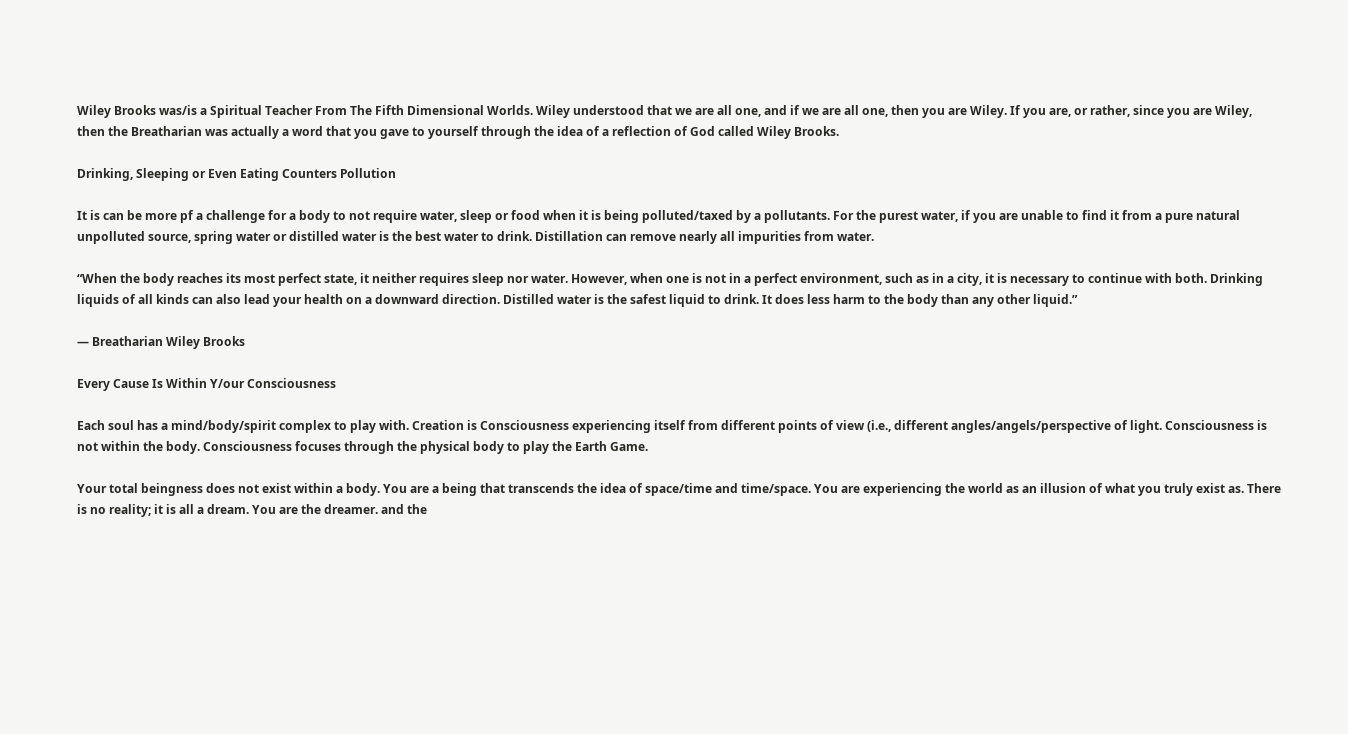Wiley Brooks was/is a Spiritual Teacher From The Fifth Dimensional Worlds. Wiley understood that we are all one, and if we are all one, then you are Wiley. If you are, or rather, since you are Wiley, then the Breatharian was actually a word that you gave to yourself through the idea of a reflection of God called Wiley Brooks.

Drinking, Sleeping or Even Eating Counters Pollution

It is can be more pf a challenge for a body to not require water, sleep or food when it is being polluted/taxed by a pollutants. For the purest water, if you are unable to find it from a pure natural unpolluted source, spring water or distilled water is the best water to drink. Distillation can remove nearly all impurities from water.

“When the body reaches its most perfect state, it neither requires sleep nor water. However, when one is not in a perfect environment, such as in a city, it is necessary to continue with both. Drinking liquids of all kinds can also lead your health on a downward direction. Distilled water is the safest liquid to drink. It does less harm to the body than any other liquid.”

— Breatharian Wiley Brooks

Every Cause Is Within Y/our Consciousness

Each soul has a mind/body/spirit complex to play with. Creation is Consciousness experiencing itself from different points of view (i.e., different angles/angels/perspective of light. Consciousness is not within the body. Consciousness focuses through the physical body to play the Earth Game.

Your total beingness does not exist within a body. You are a being that transcends the idea of space/time and time/space. You are experiencing the world as an illusion of what you truly exist as. There is no reality; it is all a dream. You are the dreamer. and the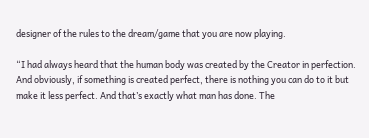designer of the rules to the dream/game that you are now playing.

“I had always heard that the human body was created by the Creator in perfection. And obviously, if something is created perfect, there is nothing you can do to it but make it less perfect. And that’s exactly what man has done. The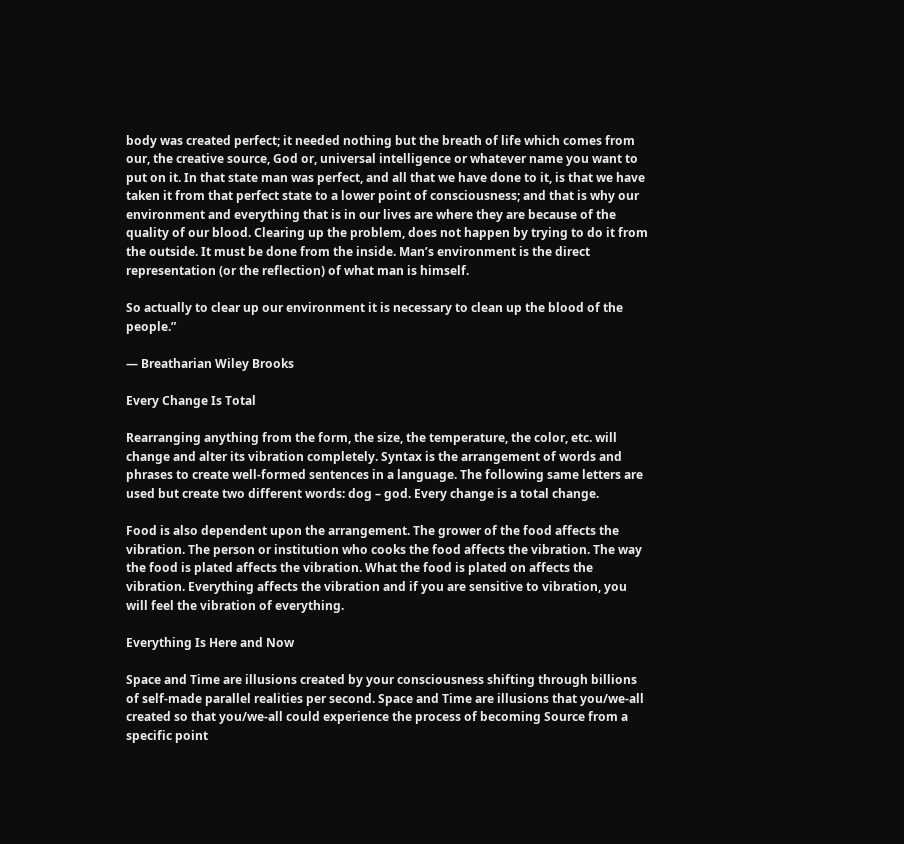body was created perfect; it needed nothing but the breath of life which comes from our, the creative source, God or, universal intelligence or whatever name you want to put on it. In that state man was perfect, and all that we have done to it, is that we have taken it from that perfect state to a lower point of consciousness; and that is why our environment and everything that is in our lives are where they are because of the quality of our blood. Clearing up the problem, does not happen by trying to do it from the outside. It must be done from the inside. Man’s environment is the direct representation (or the reflection) of what man is himself.

So actually to clear up our environment it is necessary to clean up the blood of the people.”

— Breatharian Wiley Brooks

Every Change Is Total

Rearranging anything from the form, the size, the temperature, the color, etc. will change and alter its vibration completely. Syntax is the arrangement of words and phrases to create well-formed sentences in a language. The following same letters are used but create two different words: dog – god. Every change is a total change.

Food is also dependent upon the arrangement. The grower of the food affects the vibration. The person or institution who cooks the food affects the vibration. The way the food is plated affects the vibration. What the food is plated on affects the vibration. Everything affects the vibration and if you are sensitive to vibration, you will feel the vibration of everything.

Everything Is Here and Now

Space and Time are illusions created by your consciousness shifting through billions of self-made parallel realities per second. Space and Time are illusions that you/we-all created so that you/we-all could experience the process of becoming Source from a specific point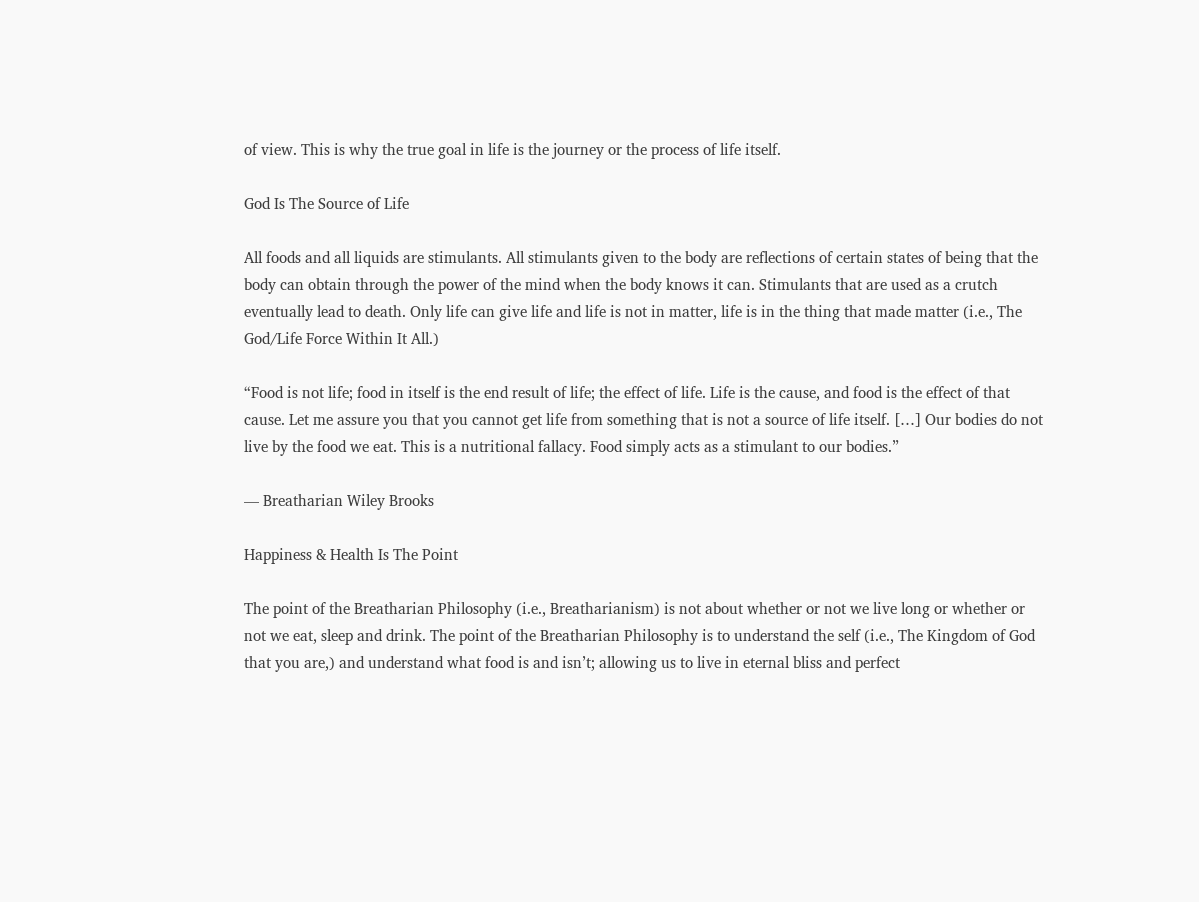of view. This is why the true goal in life is the journey or the process of life itself.

God Is The Source of Life

All foods and all liquids are stimulants. All stimulants given to the body are reflections of certain states of being that the body can obtain through the power of the mind when the body knows it can. Stimulants that are used as a crutch eventually lead to death. Only life can give life and life is not in matter, life is in the thing that made matter (i.e., The God/Life Force Within It All.)

“Food is not life; food in itself is the end result of life; the effect of life. Life is the cause, and food is the effect of that cause. Let me assure you that you cannot get life from something that is not a source of life itself. […] Our bodies do not live by the food we eat. This is a nutritional fallacy. Food simply acts as a stimulant to our bodies.”

— Breatharian Wiley Brooks

Happiness & Health Is The Point

The point of the Breatharian Philosophy (i.e., Breatharianism) is not about whether or not we live long or whether or not we eat, sleep and drink. The point of the Breatharian Philosophy is to understand the self (i.e., The Kingdom of God that you are,) and understand what food is and isn’t; allowing us to live in eternal bliss and perfect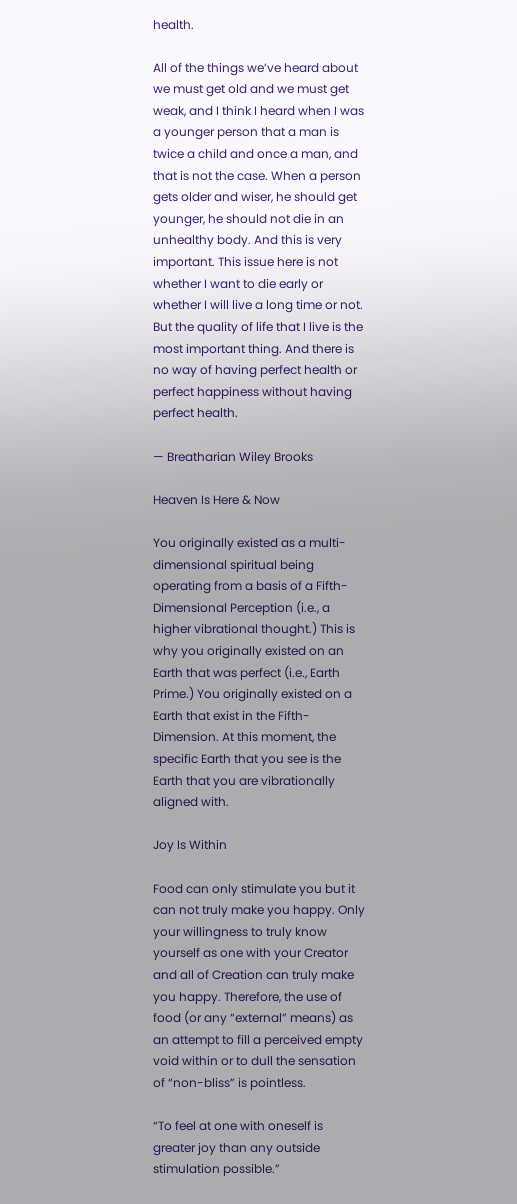health.

All of the things we’ve heard about we must get old and we must get weak, and I think I heard when I was a younger person that a man is twice a child and once a man, and that is not the case. When a person gets older and wiser, he should get younger, he should not die in an unhealthy body. And this is very important. This issue here is not whether I want to die early or whether I will live a long time or not. But the quality of life that I live is the most important thing. And there is no way of having perfect health or perfect happiness without having perfect health.

— Breatharian Wiley Brooks

Heaven Is Here & Now

You originally existed as a multi-dimensional spiritual being operating from a basis of a Fifth-Dimensional Perception (i.e., a higher vibrational thought.) This is why you originally existed on an Earth that was perfect (i.e., Earth Prime.) You originally existed on a Earth that exist in the Fifth-Dimension. At this moment, the specific Earth that you see is the Earth that you are vibrationally aligned with.

Joy Is Within

Food can only stimulate you but it can not truly make you happy. Only your willingness to truly know yourself as one with your Creator and all of Creation can truly make you happy. Therefore, the use of food (or any “external” means) as an attempt to fill a perceived empty void within or to dull the sensation of “non-bliss” is pointless.

“To feel at one with oneself is greater joy than any outside stimulation possible.”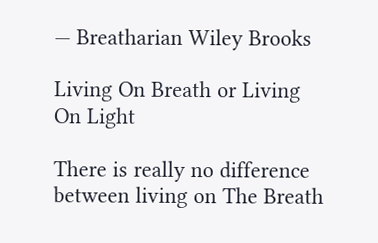— Breatharian Wiley Brooks

Living On Breath or Living On Light

There is really no difference between living on The Breath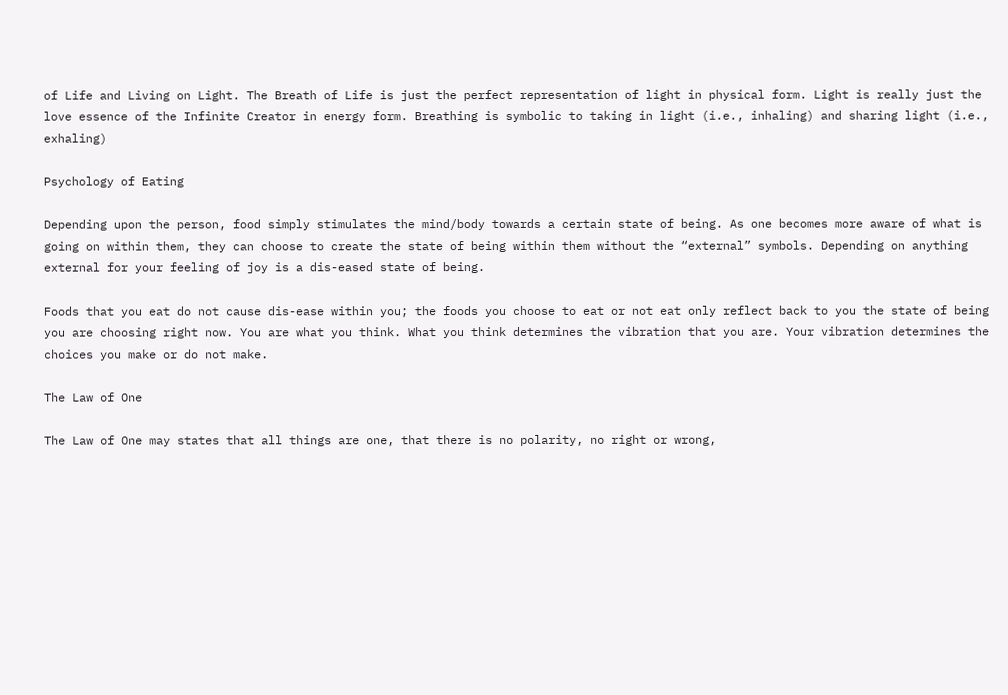of Life and Living on Light. The Breath of Life is just the perfect representation of light in physical form. Light is really just the love essence of the Infinite Creator in energy form. Breathing is symbolic to taking in light (i.e., inhaling) and sharing light (i.e., exhaling)

Psychology of Eating

Depending upon the person, food simply stimulates the mind/body towards a certain state of being. As one becomes more aware of what is going on within them, they can choose to create the state of being within them without the “external” symbols. Depending on anything external for your feeling of joy is a dis-eased state of being.

Foods that you eat do not cause dis-ease within you; the foods you choose to eat or not eat only reflect back to you the state of being you are choosing right now. You are what you think. What you think determines the vibration that you are. Your vibration determines the choices you make or do not make.

The Law of One

The Law of One may states that all things are one, that there is no polarity, no right or wrong,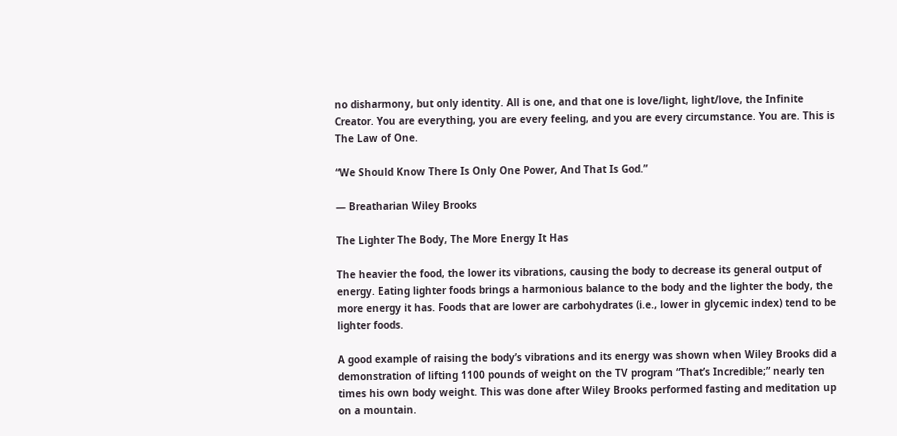no disharmony, but only identity. All is one, and that one is love/light, light/love, the Infinite Creator. You are everything, you are every feeling, and you are every circumstance. You are. This is The Law of One.

“We Should Know There Is Only One Power, And That Is God.”

— Breatharian Wiley Brooks

The Lighter The Body, The More Energy It Has

The heavier the food, the lower its vibrations, causing the body to decrease its general output of energy. Eating lighter foods brings a harmonious balance to the body and the lighter the body, the more energy it has. Foods that are lower are carbohydrates (i.e., lower in glycemic index) tend to be lighter foods.

A good example of raising the body’s vibrations and its energy was shown when Wiley Brooks did a demonstration of lifting 1100 pounds of weight on the TV program “That’s Incredible;” nearly ten times his own body weight. This was done after Wiley Brooks performed fasting and meditation up on a mountain.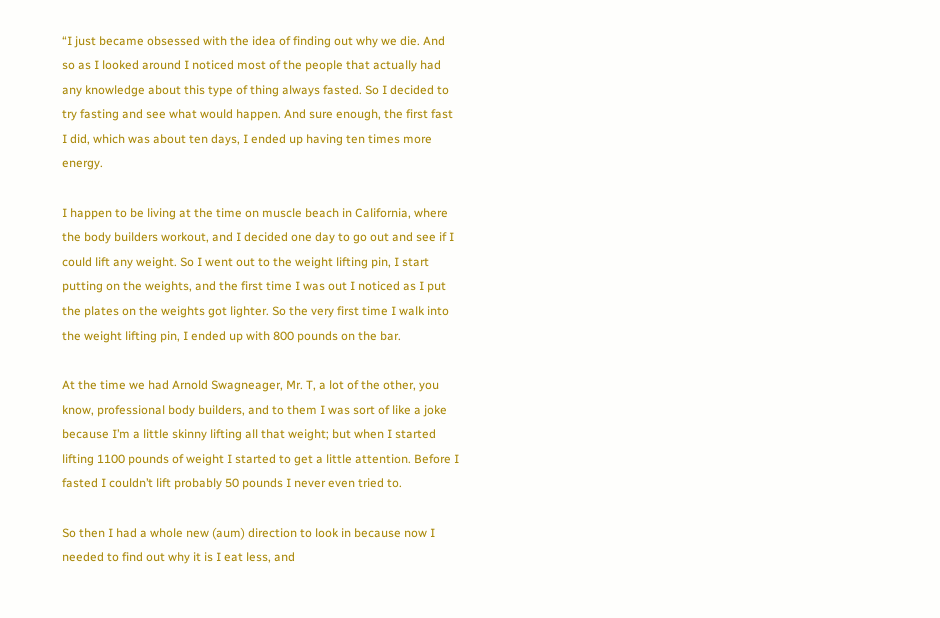“I just became obsessed with the idea of finding out why we die. And so as I looked around I noticed most of the people that actually had any knowledge about this type of thing always fasted. So I decided to try fasting and see what would happen. And sure enough, the first fast I did, which was about ten days, I ended up having ten times more energy.

I happen to be living at the time on muscle beach in California, where the body builders workout, and I decided one day to go out and see if I could lift any weight. So I went out to the weight lifting pin, I start putting on the weights, and the first time I was out I noticed as I put the plates on the weights got lighter. So the very first time I walk into the weight lifting pin, I ended up with 800 pounds on the bar.

At the time we had Arnold Swagneager, Mr. T, a lot of the other, you know, professional body builders, and to them I was sort of like a joke because I’m a little skinny lifting all that weight; but when I started lifting 1100 pounds of weight I started to get a little attention. Before I fasted I couldn’t lift probably 50 pounds I never even tried to.

So then I had a whole new (aum) direction to look in because now I needed to find out why it is I eat less, and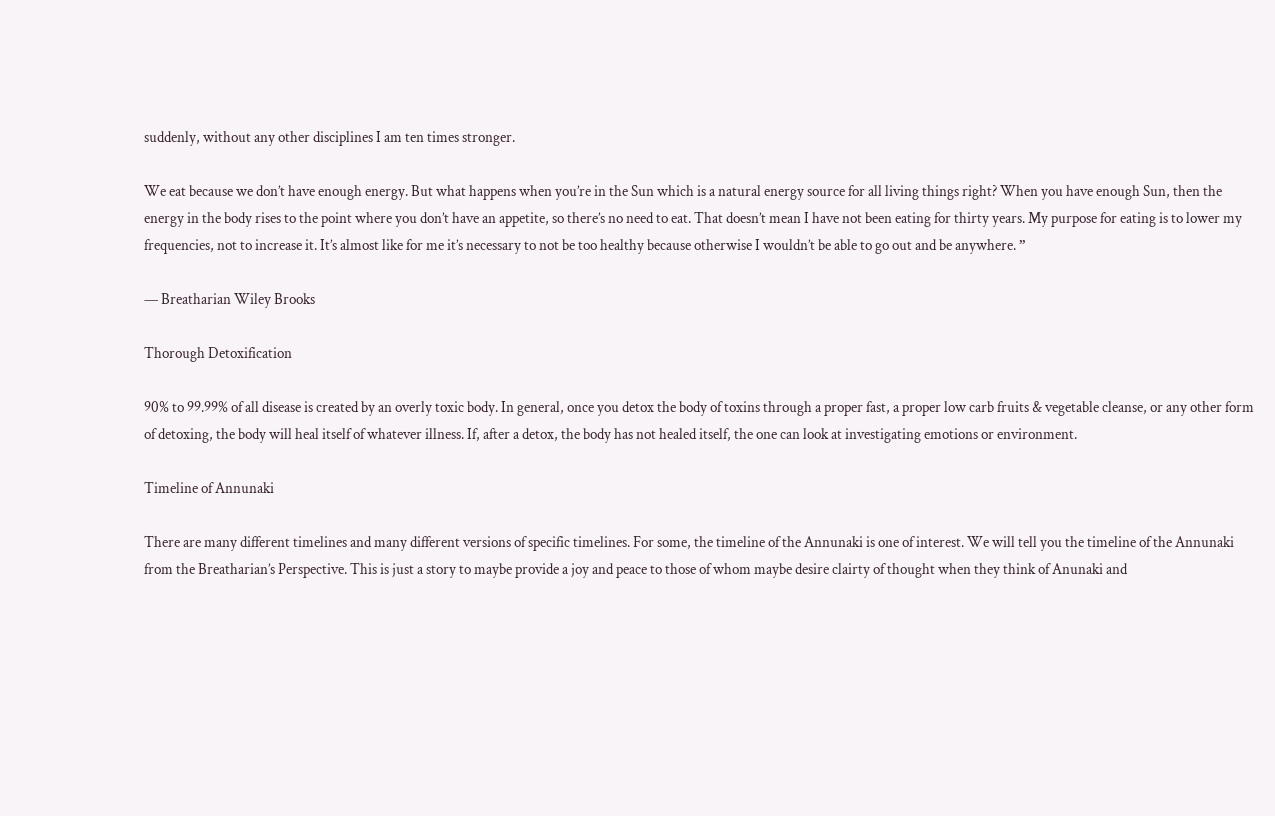suddenly, without any other disciplines I am ten times stronger.

We eat because we don’t have enough energy. But what happens when you’re in the Sun which is a natural energy source for all living things right? When you have enough Sun, then the energy in the body rises to the point where you don’t have an appetite, so there’s no need to eat. That doesn’t mean I have not been eating for thirty years. My purpose for eating is to lower my frequencies, not to increase it. It’s almost like for me it’s necessary to not be too healthy because otherwise I wouldn’t be able to go out and be anywhere. ”

— Breatharian Wiley Brooks

Thorough Detoxification

90% to 99.99% of all disease is created by an overly toxic body. In general, once you detox the body of toxins through a proper fast, a proper low carb fruits & vegetable cleanse, or any other form of detoxing, the body will heal itself of whatever illness. If, after a detox, the body has not healed itself, the one can look at investigating emotions or environment.

Timeline of Annunaki

There are many different timelines and many different versions of specific timelines. For some, the timeline of the Annunaki is one of interest. We will tell you the timeline of the Annunaki from the Breatharian’s Perspective. This is just a story to maybe provide a joy and peace to those of whom maybe desire clairty of thought when they think of Anunaki and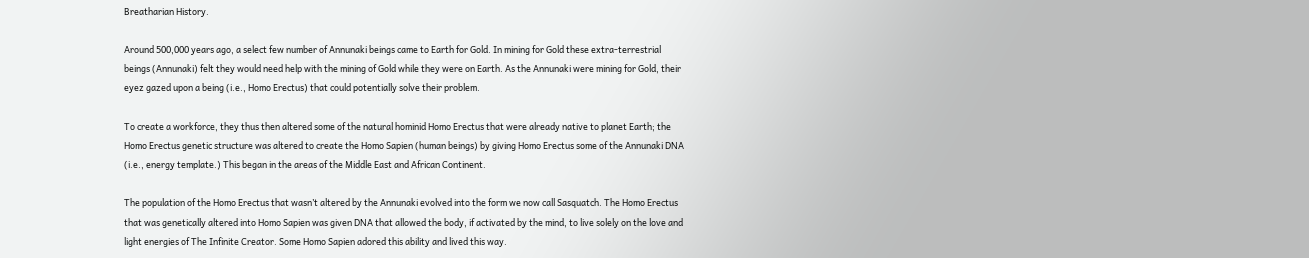Breatharian History.

Around 500,000 years ago, a select few number of Annunaki beings came to Earth for Gold. In mining for Gold these extra-terrestrial beings (Annunaki) felt they would need help with the mining of Gold while they were on Earth. As the Annunaki were mining for Gold, their eyez gazed upon a being (i.e., Homo Erectus) that could potentially solve their problem.

To create a workforce, they thus then altered some of the natural hominid Homo Erectus that were already native to planet Earth; the Homo Erectus genetic structure was altered to create the Homo Sapien (human beings) by giving Homo Erectus some of the Annunaki DNA (i.e., energy template.) This began in the areas of the Middle East and African Continent.

The population of the Homo Erectus that wasn’t altered by the Annunaki evolved into the form we now call Sasquatch. The Homo Erectus that was genetically altered into Homo Sapien was given DNA that allowed the body, if activated by the mind, to live solely on the love and light energies of The Infinite Creator. Some Homo Sapien adored this ability and lived this way.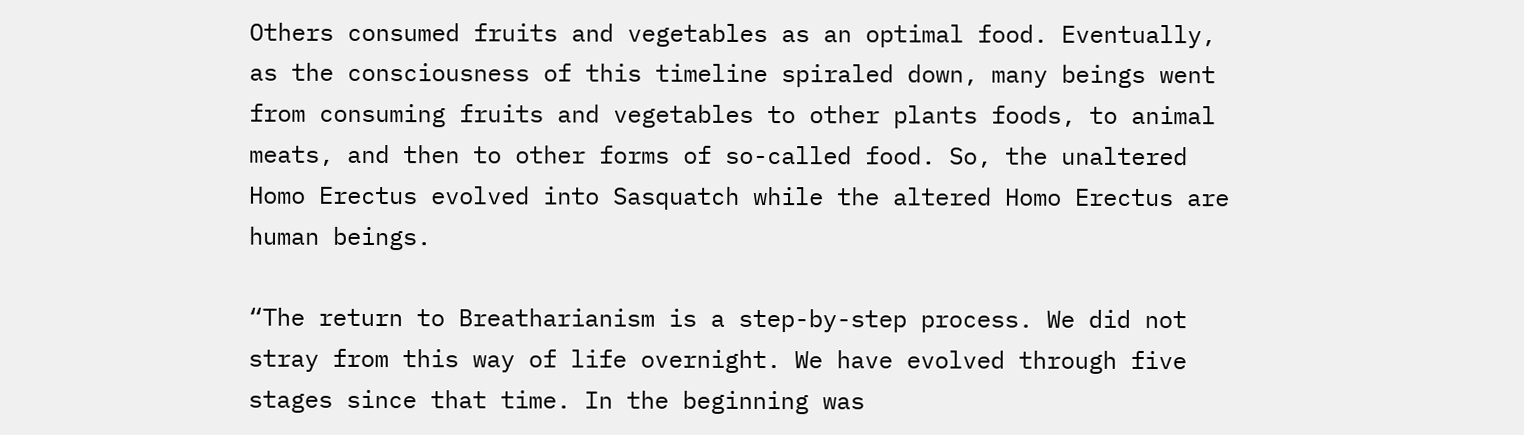Others consumed fruits and vegetables as an optimal food. Eventually, as the consciousness of this timeline spiraled down, many beings went from consuming fruits and vegetables to other plants foods, to animal meats, and then to other forms of so-called food. So, the unaltered Homo Erectus evolved into Sasquatch while the altered Homo Erectus are human beings.

“The return to Breatharianism is a step-by-step process. We did not stray from this way of life overnight. We have evolved through five stages since that time. In the beginning was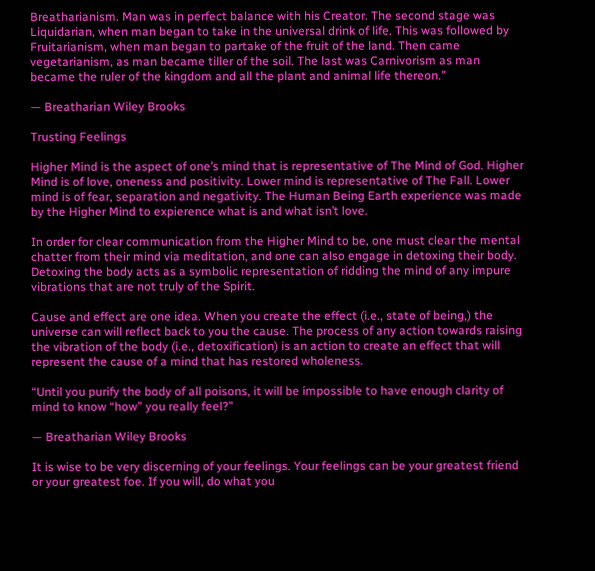Breatharianism. Man was in perfect balance with his Creator. The second stage was Liquidarian, when man began to take in the universal drink of life. This was followed by Fruitarianism, when man began to partake of the fruit of the land. Then came vegetarianism, as man became tiller of the soil. The last was Carnivorism as man became the ruler of the kingdom and all the plant and animal life thereon.”

— Breatharian Wiley Brooks

Trusting Feelings

Higher Mind is the aspect of one’s mind that is representative of The Mind of God. Higher Mind is of love, oneness and positivity. Lower mind is representative of The Fall. Lower mind is of fear, separation and negativity. The Human Being Earth experience was made by the Higher Mind to expierence what is and what isn’t love.

In order for clear communication from the Higher Mind to be, one must clear the mental chatter from their mind via meditation, and one can also engage in detoxing their body. Detoxing the body acts as a symbolic representation of ridding the mind of any impure vibrations that are not truly of the Spirit.

Cause and effect are one idea. When you create the effect (i.e., state of being,) the universe can will reflect back to you the cause. The process of any action towards raising the vibration of the body (i.e., detoxification) is an action to create an effect that will represent the cause of a mind that has restored wholeness.

“Until you purify the body of all poisons, it will be impossible to have enough clarity of mind to know “how” you really feel?”

— Breatharian Wiley Brooks

It is wise to be very discerning of your feelings. Your feelings can be your greatest friend or your greatest foe. If you will, do what you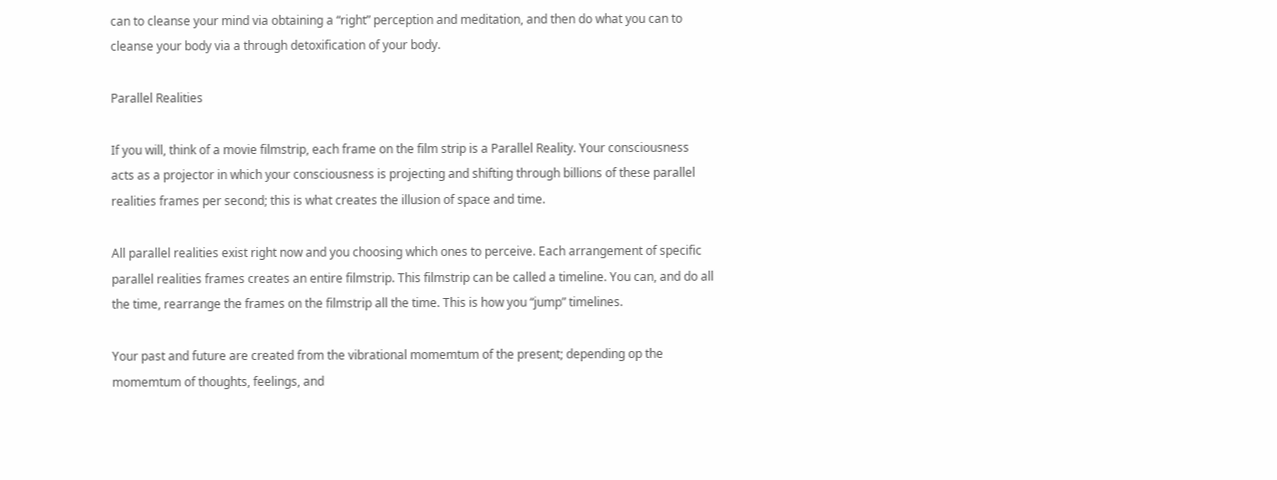can to cleanse your mind via obtaining a “right” perception and meditation, and then do what you can to cleanse your body via a through detoxification of your body.

Parallel Realities

If you will, think of a movie filmstrip, each frame on the film strip is a Parallel Reality. Your consciousness acts as a projector in which your consciousness is projecting and shifting through billions of these parallel realities frames per second; this is what creates the illusion of space and time.

All parallel realities exist right now and you choosing which ones to perceive. Each arrangement of specific parallel realities frames creates an entire filmstrip. This filmstrip can be called a timeline. You can, and do all the time, rearrange the frames on the filmstrip all the time. This is how you “jump” timelines.

Your past and future are created from the vibrational momemtum of the present; depending op the momemtum of thoughts, feelings, and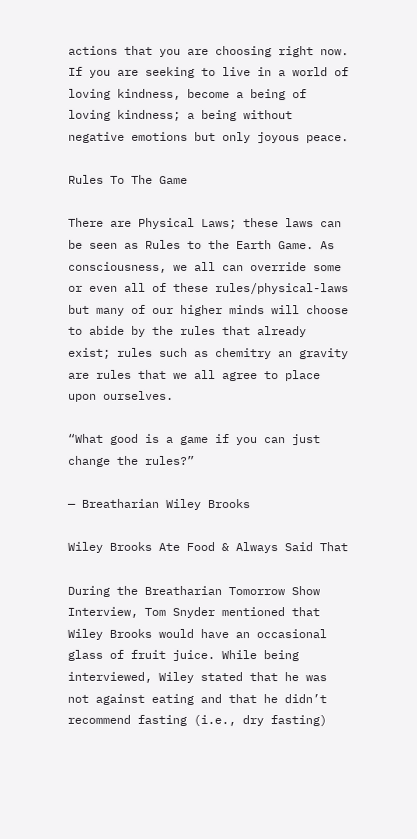actions that you are choosing right now. If you are seeking to live in a world of loving kindness, become a being of loving kindness; a being without negative emotions but only joyous peace.

Rules To The Game

There are Physical Laws; these laws can be seen as Rules to the Earth Game. As consciousness, we all can override some or even all of these rules/physical-laws but many of our higher minds will choose to abide by the rules that already exist; rules such as chemitry an gravity are rules that we all agree to place upon ourselves.

“What good is a game if you can just change the rules?”

— Breatharian Wiley Brooks

Wiley Brooks Ate Food & Always Said That

During the Breatharian Tomorrow Show Interview, Tom Snyder mentioned that Wiley Brooks would have an occasional glass of fruit juice. While being interviewed, Wiley stated that he was not against eating and that he didn’t recommend fasting (i.e., dry fasting)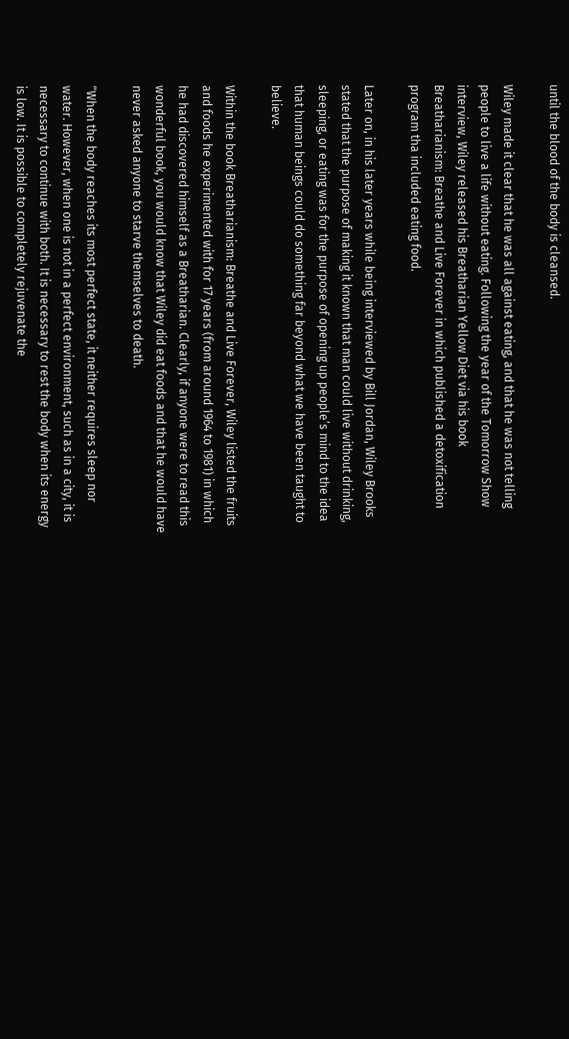until the blood of the body is cleansed.

Wiley made it clear that he was all against eating, and that he was not telling people to live a life without eating. Following the year of the Tomorrow Show interview, Wiley released his Breatharian Yellow Diet via his book Breatharianism: Breathe and Live Forever in which published a detoxification program tha included eating food.

Later on, in his later years while being interviewed by Bill Jordan, Wiley Brooks stated that the purpose of making it known that man could live without drinking, sleeping, or eating was for the purpose of opening up people’s mind to the idea that human beings could do something far beyond what we have been taught to believe.

Within the book Breatharianism: Breathe and Live Forever, Wiley listed the fruits and foods he experimented with for 17 years (from around 1964 to 1981) in which he had discovered himself as a Breatharian. Clearly, if anyone were to read this wonderful book, you would know that Wiley did eat foods and that he would have never asked anyone to starve themselves to death.

“When the body reaches its most perfect state, it neither requires sleep nor water. However, when one is not in a perfect environment, such as in a city, it is necessary to continue with both. It is necessary to rest the body when its energy is low. It is possible to completely rejuvenate the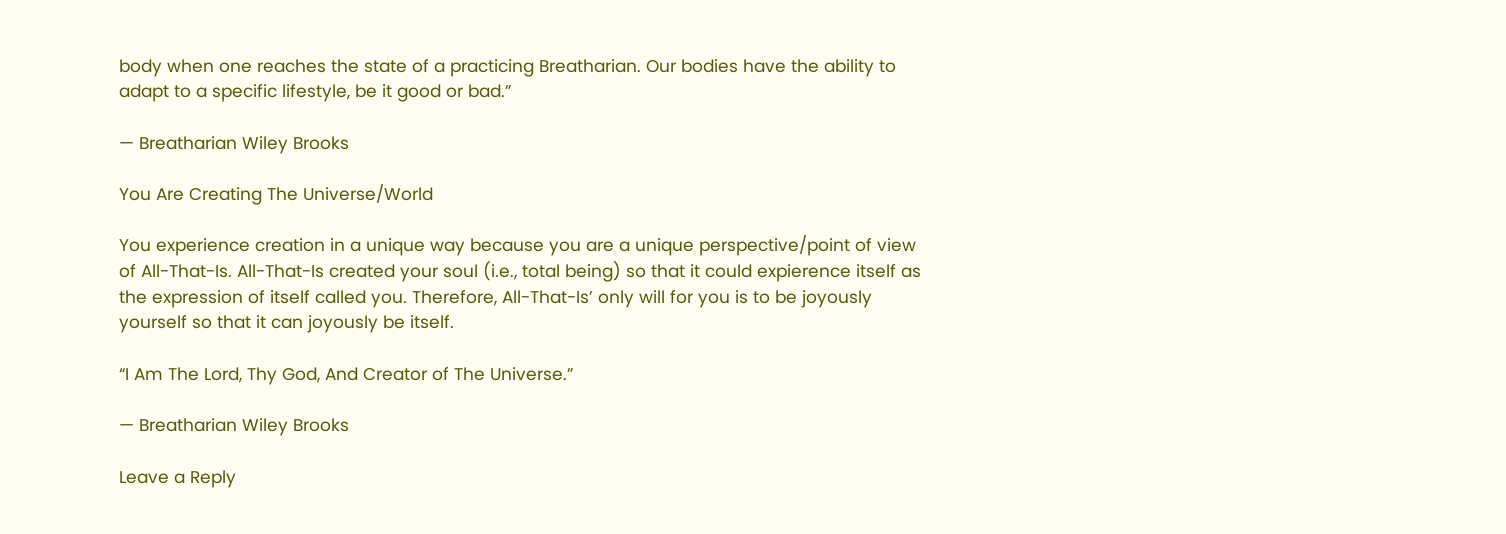body when one reaches the state of a practicing Breatharian. Our bodies have the ability to adapt to a specific lifestyle, be it good or bad.”

— Breatharian Wiley Brooks

You Are Creating The Universe/World

You experience creation in a unique way because you are a unique perspective/point of view of All-That-Is. All-That-Is created your soul (i.e., total being) so that it could expierence itself as the expression of itself called you. Therefore, All-That-Is’ only will for you is to be joyously yourself so that it can joyously be itself.

“I Am The Lord, Thy God, And Creator of The Universe.”

— Breatharian Wiley Brooks

Leave a Reply